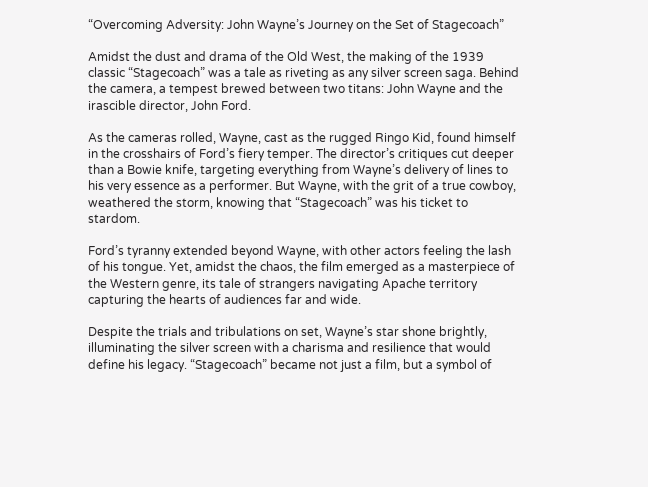“Overcoming Adversity: John Wayne’s Journey on the Set of Stagecoach”

Amidst the dust and drama of the Old West, the making of the 1939 classic “Stagecoach” was a tale as riveting as any silver screen saga. Behind the camera, a tempest brewed between two titans: John Wayne and the irascible director, John Ford.

As the cameras rolled, Wayne, cast as the rugged Ringo Kid, found himself in the crosshairs of Ford’s fiery temper. The director’s critiques cut deeper than a Bowie knife, targeting everything from Wayne’s delivery of lines to his very essence as a performer. But Wayne, with the grit of a true cowboy, weathered the storm, knowing that “Stagecoach” was his ticket to stardom.

Ford’s tyranny extended beyond Wayne, with other actors feeling the lash of his tongue. Yet, amidst the chaos, the film emerged as a masterpiece of the Western genre, its tale of strangers navigating Apache territory capturing the hearts of audiences far and wide.

Despite the trials and tribulations on set, Wayne’s star shone brightly, illuminating the silver screen with a charisma and resilience that would define his legacy. “Stagecoach” became not just a film, but a symbol of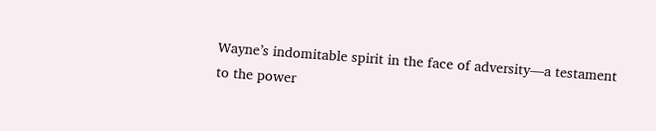Wayne’s indomitable spirit in the face of adversity—a testament to the power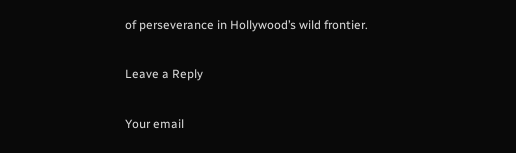of perseverance in Hollywood’s wild frontier.

Leave a Reply

Your email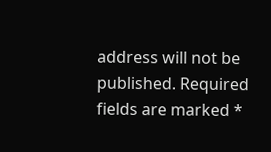address will not be published. Required fields are marked *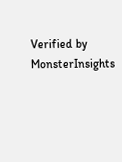Verified by MonsterInsights